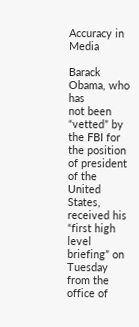Accuracy in Media

Barack Obama, who has
not been “vetted” by the FBI for the position of president of the United
States, received his “first high level briefing” on Tuesday from the office of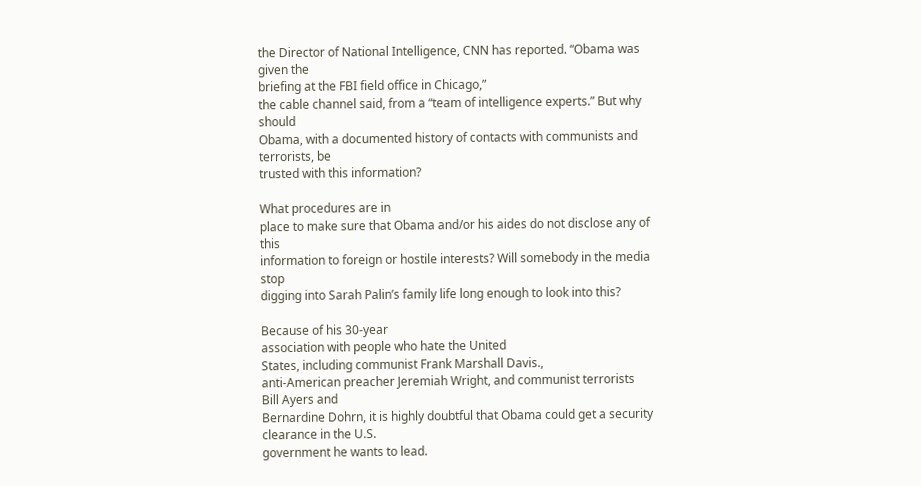the Director of National Intelligence, CNN has reported. “Obama was given the
briefing at the FBI field office in Chicago,”
the cable channel said, from a “team of intelligence experts.” But why should
Obama, with a documented history of contacts with communists and terrorists, be
trusted with this information?

What procedures are in
place to make sure that Obama and/or his aides do not disclose any of this
information to foreign or hostile interests? Will somebody in the media stop
digging into Sarah Palin’s family life long enough to look into this?

Because of his 30-year
association with people who hate the United
States, including communist Frank Marshall Davis.,
anti-American preacher Jeremiah Wright, and communist terrorists Bill Ayers and
Bernardine Dohrn, it is highly doubtful that Obama could get a security
clearance in the U.S.
government he wants to lead.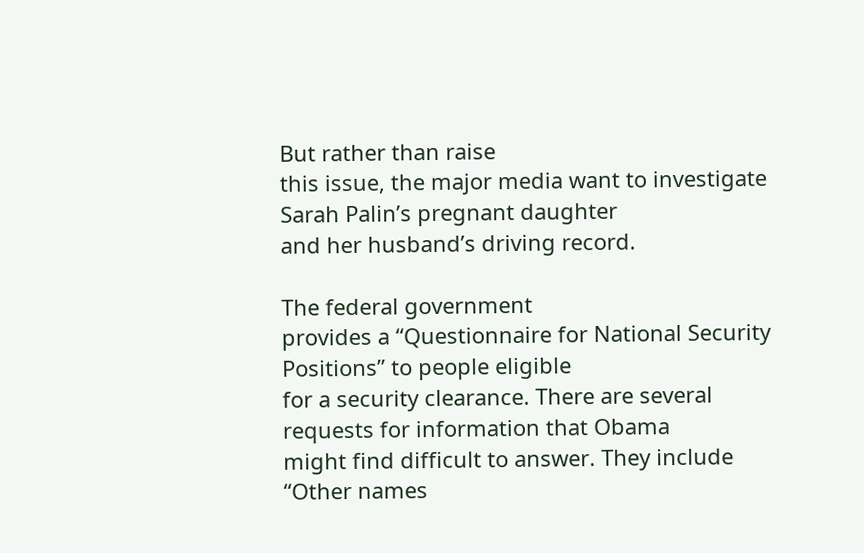But rather than raise
this issue, the major media want to investigate Sarah Palin’s pregnant daughter
and her husband’s driving record.

The federal government
provides a “Questionnaire for National Security Positions” to people eligible
for a security clearance. There are several requests for information that Obama
might find difficult to answer. They include “Other names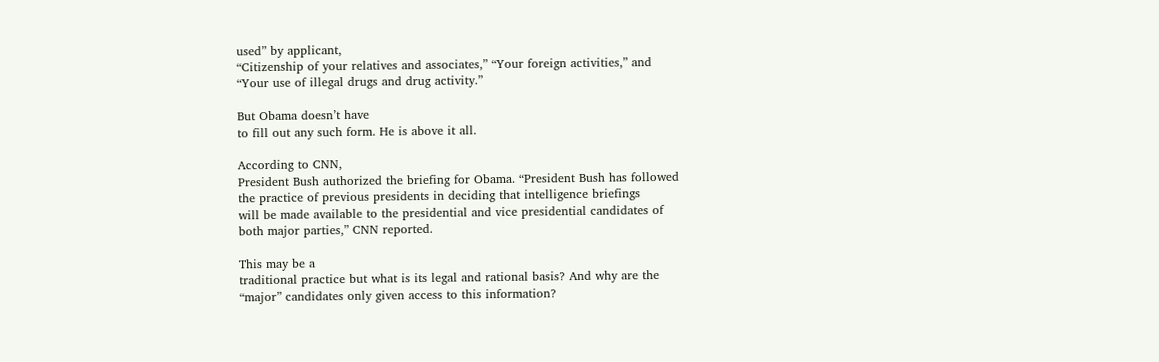used” by applicant,
“Citizenship of your relatives and associates,” “Your foreign activities,” and
“Your use of illegal drugs and drug activity.”

But Obama doesn’t have
to fill out any such form. He is above it all.

According to CNN,
President Bush authorized the briefing for Obama. “President Bush has followed
the practice of previous presidents in deciding that intelligence briefings
will be made available to the presidential and vice presidential candidates of
both major parties,” CNN reported.

This may be a
traditional practice but what is its legal and rational basis? And why are the
“major” candidates only given access to this information?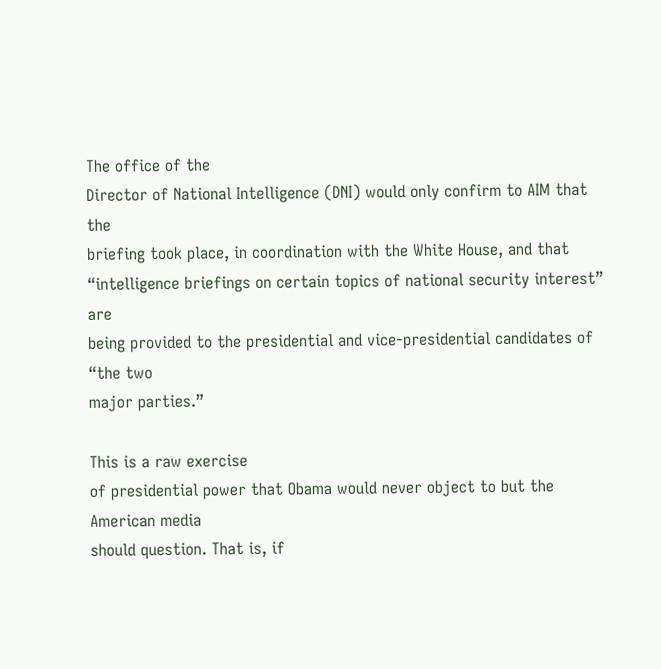The office of the
Director of National Intelligence (DNI) would only confirm to AIM that the
briefing took place, in coordination with the White House, and that
“intelligence briefings on certain topics of national security interest” are
being provided to the presidential and vice-presidential candidates of “the two
major parties.”

This is a raw exercise
of presidential power that Obama would never object to but the American media
should question. That is, if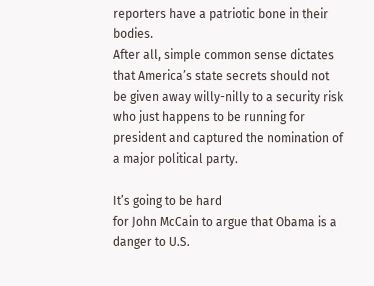reporters have a patriotic bone in their bodies.
After all, simple common sense dictates that America’s state secrets should not
be given away willy-nilly to a security risk who just happens to be running for
president and captured the nomination of a major political party.

It’s going to be hard
for John McCain to argue that Obama is a danger to U.S.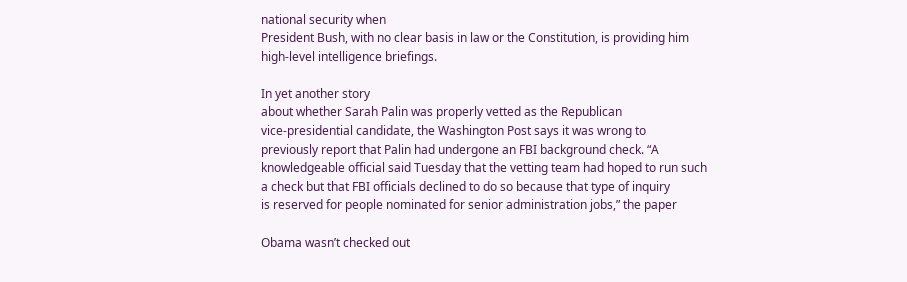national security when
President Bush, with no clear basis in law or the Constitution, is providing him
high-level intelligence briefings.

In yet another story
about whether Sarah Palin was properly vetted as the Republican
vice-presidential candidate, the Washington Post says it was wrong to
previously report that Palin had undergone an FBI background check. “A
knowledgeable official said Tuesday that the vetting team had hoped to run such
a check but that FBI officials declined to do so because that type of inquiry
is reserved for people nominated for senior administration jobs,” the paper

Obama wasn’t checked out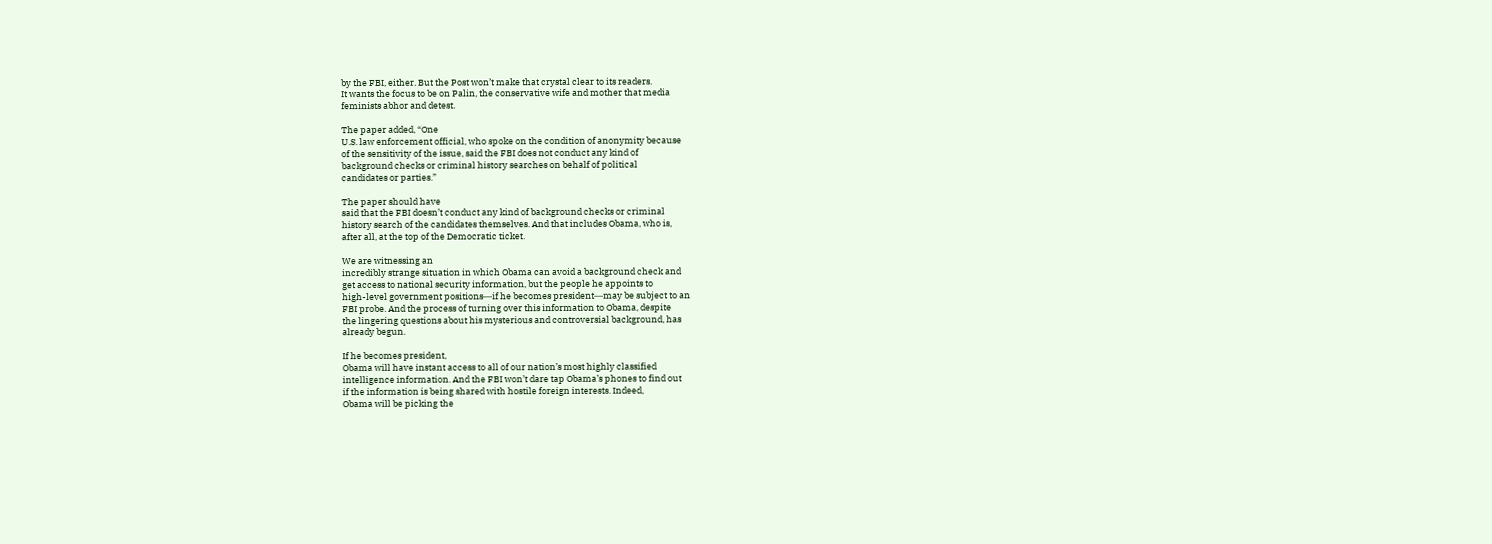by the FBI, either. But the Post won’t make that crystal clear to its readers.
It wants the focus to be on Palin, the conservative wife and mother that media
feminists abhor and detest.

The paper added, “One
U.S. law enforcement official, who spoke on the condition of anonymity because
of the sensitivity of the issue, said the FBI does not conduct any kind of
background checks or criminal history searches on behalf of political
candidates or parties.”

The paper should have
said that the FBI doesn’t conduct any kind of background checks or criminal
history search of the candidates themselves. And that includes Obama, who is,
after all, at the top of the Democratic ticket.

We are witnessing an
incredibly strange situation in which Obama can avoid a background check and
get access to national security information, but the people he appoints to
high-level government positions―if he becomes president―may be subject to an
FBI probe. And the process of turning over this information to Obama, despite
the lingering questions about his mysterious and controversial background, has
already begun.

If he becomes president,
Obama will have instant access to all of our nation’s most highly classified
intelligence information. And the FBI won’t dare tap Obama’s phones to find out
if the information is being shared with hostile foreign interests. Indeed,
Obama will be picking the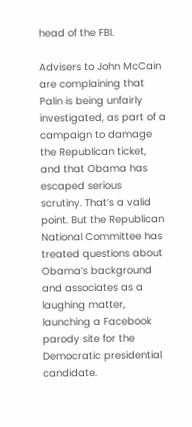head of the FBI.

Advisers to John McCain
are complaining that Palin is being unfairly investigated, as part of a
campaign to damage the Republican ticket, and that Obama has escaped serious
scrutiny. That’s a valid point. But the Republican National Committee has
treated questions about Obama’s background and associates as a laughing matter,
launching a Facebook parody site for the Democratic presidential candidate.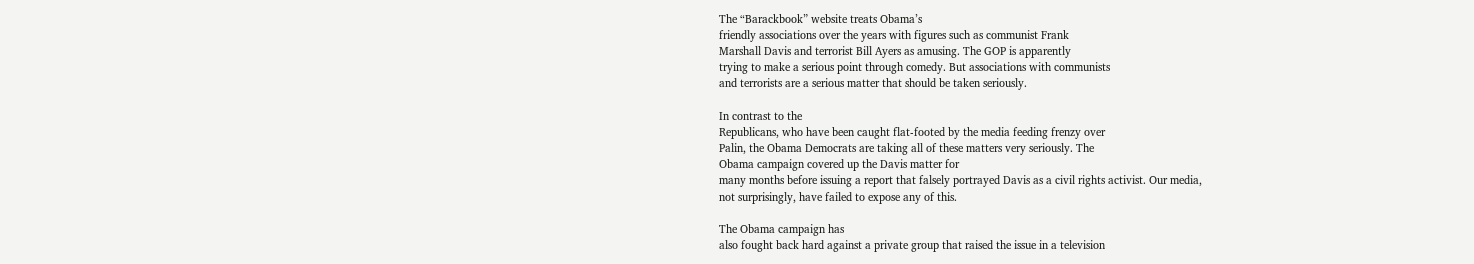The “Barackbook” website treats Obama’s
friendly associations over the years with figures such as communist Frank
Marshall Davis and terrorist Bill Ayers as amusing. The GOP is apparently
trying to make a serious point through comedy. But associations with communists
and terrorists are a serious matter that should be taken seriously.

In contrast to the
Republicans, who have been caught flat-footed by the media feeding frenzy over
Palin, the Obama Democrats are taking all of these matters very seriously. The
Obama campaign covered up the Davis matter for
many months before issuing a report that falsely portrayed Davis as a civil rights activist. Our media,
not surprisingly, have failed to expose any of this.

The Obama campaign has
also fought back hard against a private group that raised the issue in a television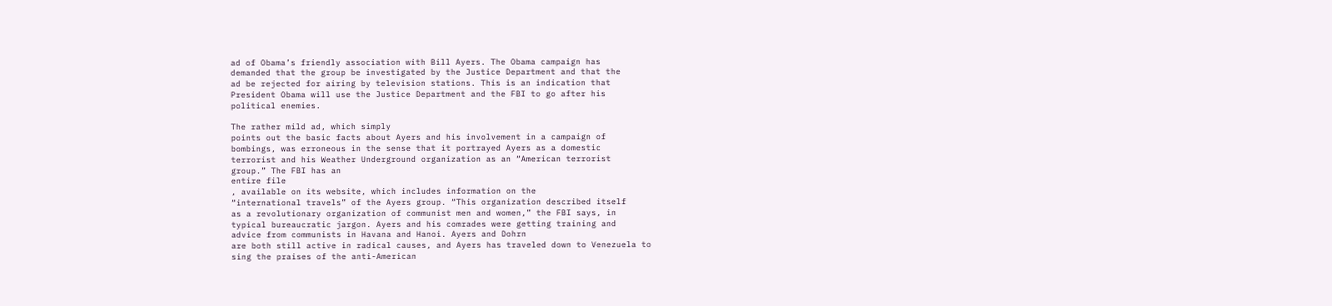ad of Obama’s friendly association with Bill Ayers. The Obama campaign has
demanded that the group be investigated by the Justice Department and that the
ad be rejected for airing by television stations. This is an indication that
President Obama will use the Justice Department and the FBI to go after his
political enemies.

The rather mild ad, which simply
points out the basic facts about Ayers and his involvement in a campaign of
bombings, was erroneous in the sense that it portrayed Ayers as a domestic
terrorist and his Weather Underground organization as an “American terrorist
group.” The FBI has an
entire file
, available on its website, which includes information on the
“international travels” of the Ayers group. “This organization described itself
as a revolutionary organization of communist men and women,” the FBI says, in
typical bureaucratic jargon. Ayers and his comrades were getting training and
advice from communists in Havana and Hanoi. Ayers and Dohrn
are both still active in radical causes, and Ayers has traveled down to Venezuela to
sing the praises of the anti-American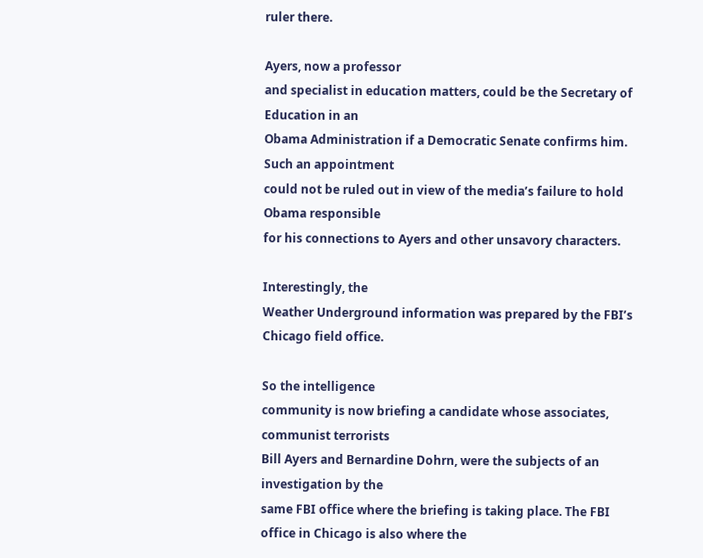ruler there.

Ayers, now a professor
and specialist in education matters, could be the Secretary of Education in an
Obama Administration if a Democratic Senate confirms him. Such an appointment
could not be ruled out in view of the media’s failure to hold Obama responsible
for his connections to Ayers and other unsavory characters.

Interestingly, the
Weather Underground information was prepared by the FBI’s Chicago field office.

So the intelligence
community is now briefing a candidate whose associates, communist terrorists
Bill Ayers and Bernardine Dohrn, were the subjects of an investigation by the
same FBI office where the briefing is taking place. The FBI office in Chicago is also where the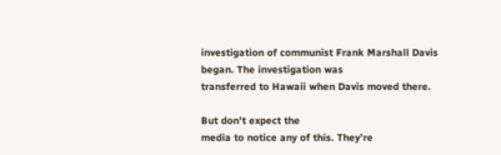investigation of communist Frank Marshall Davis began. The investigation was
transferred to Hawaii when Davis moved there.

But don’t expect the
media to notice any of this. They’re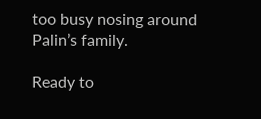too busy nosing around Palin’s family.

Ready to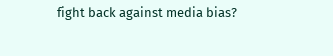fight back against media bias?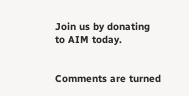Join us by donating to AIM today.


Comments are turned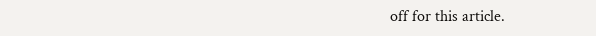off for this article.